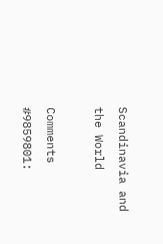Scandinavia and the World

Comments #9859801: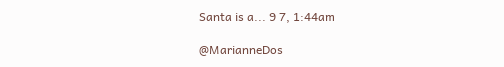Santa is a... 9 7, 1:44am

@MarianneDos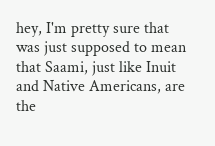hey, I'm pretty sure that was just supposed to mean that Saami, just like Inuit and Native Americans, are the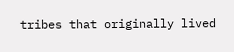tribes that originally lived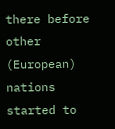there before other (European) nations started to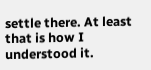settle there. At least that is how I understood it.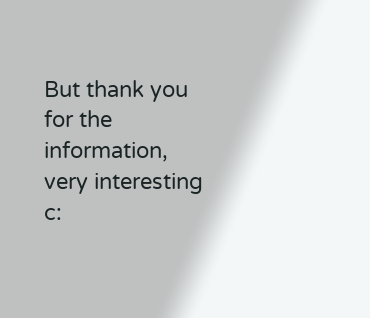But thank you for the information, very interesting c: